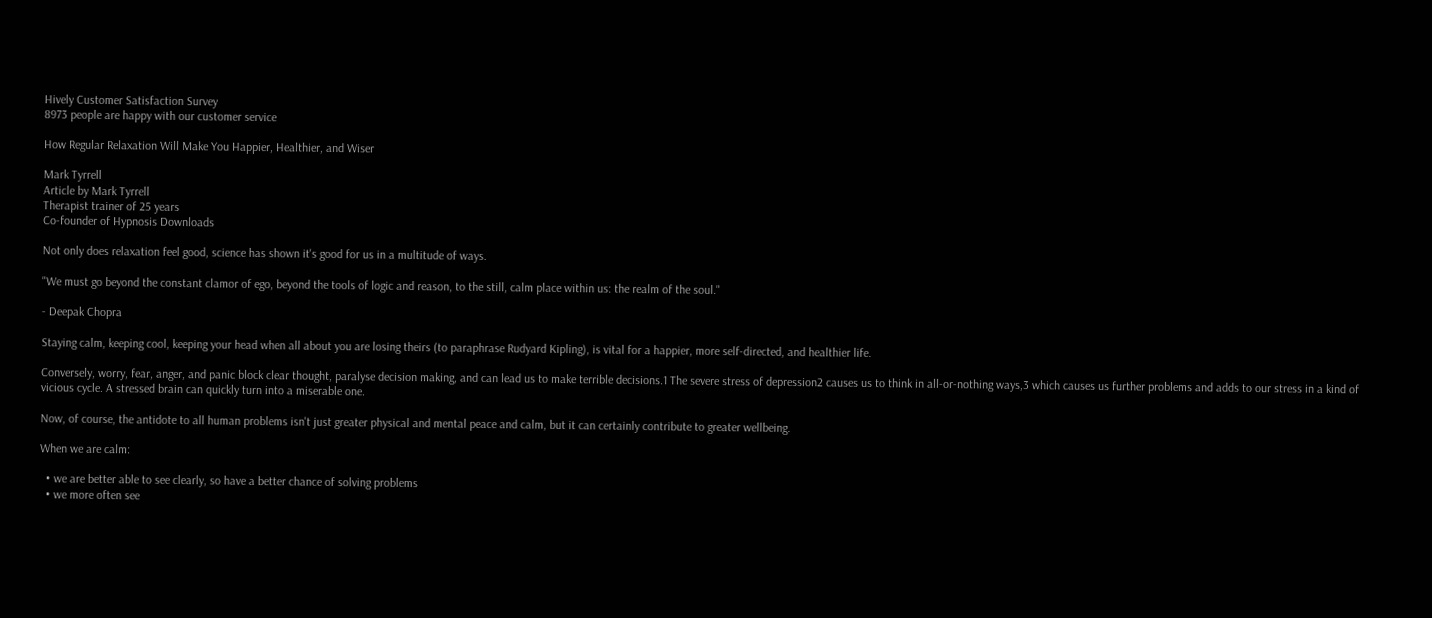Hively Customer Satisfaction Survey
8973 people are happy with our customer service

How Regular Relaxation Will Make You Happier, Healthier, and Wiser

Mark Tyrrell
Article by Mark Tyrrell
Therapist trainer of 25 years
Co-founder of Hypnosis Downloads

Not only does relaxation feel good, science has shown it's good for us in a multitude of ways.

"We must go beyond the constant clamor of ego, beyond the tools of logic and reason, to the still, calm place within us: the realm of the soul."

- Deepak Chopra

Staying calm, keeping cool, keeping your head when all about you are losing theirs (to paraphrase Rudyard Kipling), is vital for a happier, more self-directed, and healthier life.

Conversely, worry, fear, anger, and panic block clear thought, paralyse decision making, and can lead us to make terrible decisions.1 The severe stress of depression2 causes us to think in all-or-nothing ways,3 which causes us further problems and adds to our stress in a kind of vicious cycle. A stressed brain can quickly turn into a miserable one.

Now, of course, the antidote to all human problems isn't just greater physical and mental peace and calm, but it can certainly contribute to greater wellbeing.

When we are calm:

  • we are better able to see clearly, so have a better chance of solving problems
  • we more often see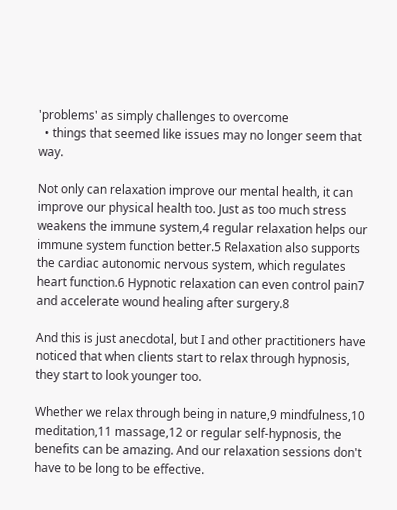'problems' as simply challenges to overcome
  • things that seemed like issues may no longer seem that way.

Not only can relaxation improve our mental health, it can improve our physical health too. Just as too much stress weakens the immune system,4 regular relaxation helps our immune system function better.5 Relaxation also supports the cardiac autonomic nervous system, which regulates heart function.6 Hypnotic relaxation can even control pain7 and accelerate wound healing after surgery.8

And this is just anecdotal, but I and other practitioners have noticed that when clients start to relax through hypnosis, they start to look younger too.

Whether we relax through being in nature,9 mindfulness,10 meditation,11 massage,12 or regular self-hypnosis, the benefits can be amazing. And our relaxation sessions don't have to be long to be effective.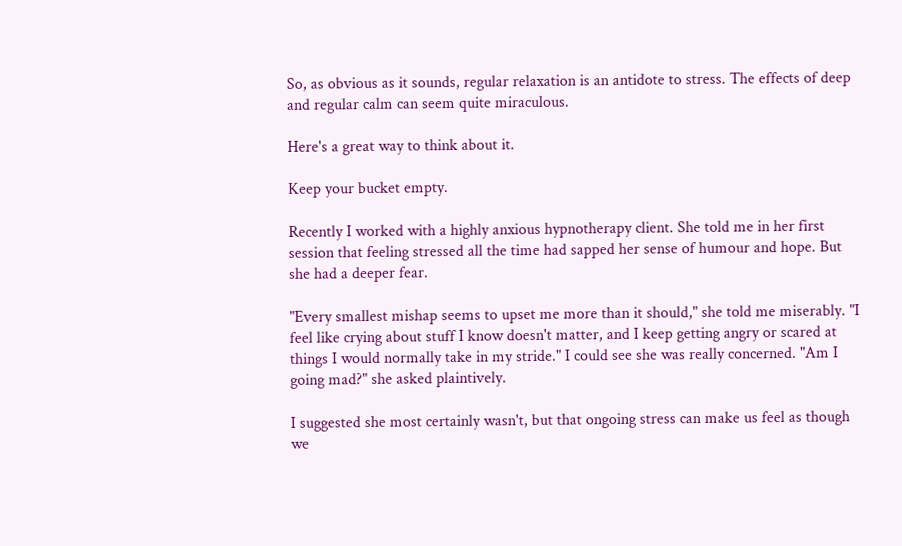So, as obvious as it sounds, regular relaxation is an antidote to stress. The effects of deep and regular calm can seem quite miraculous.

Here's a great way to think about it.

Keep your bucket empty.

Recently I worked with a highly anxious hypnotherapy client. She told me in her first session that feeling stressed all the time had sapped her sense of humour and hope. But she had a deeper fear.

"Every smallest mishap seems to upset me more than it should," she told me miserably. "I feel like crying about stuff I know doesn't matter, and I keep getting angry or scared at things I would normally take in my stride." I could see she was really concerned. "Am I going mad?" she asked plaintively.

I suggested she most certainly wasn't, but that ongoing stress can make us feel as though we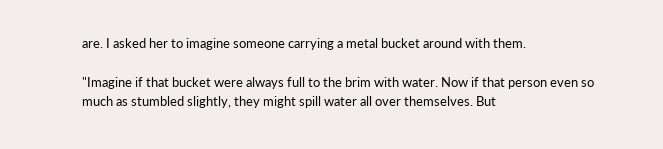are. I asked her to imagine someone carrying a metal bucket around with them.

"Imagine if that bucket were always full to the brim with water. Now if that person even so much as stumbled slightly, they might spill water all over themselves. But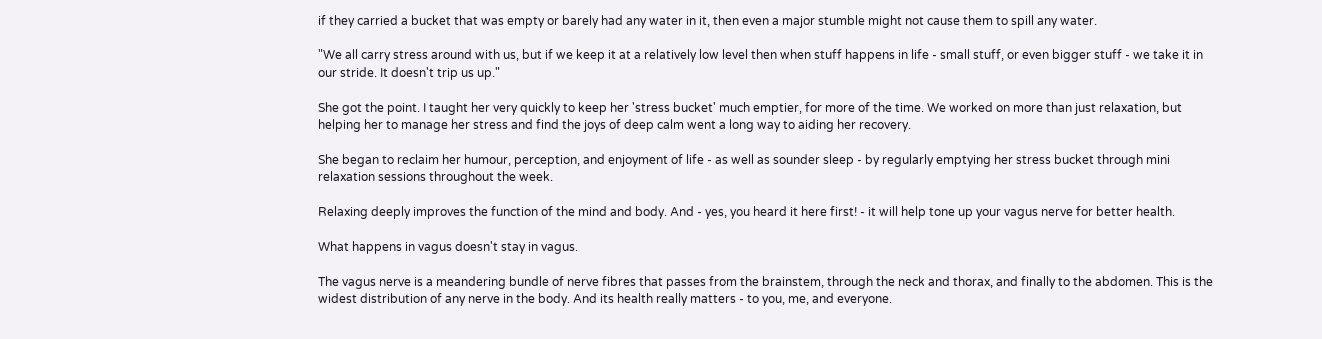if they carried a bucket that was empty or barely had any water in it, then even a major stumble might not cause them to spill any water.

"We all carry stress around with us, but if we keep it at a relatively low level then when stuff happens in life - small stuff, or even bigger stuff - we take it in our stride. It doesn't trip us up."

She got the point. I taught her very quickly to keep her 'stress bucket' much emptier, for more of the time. We worked on more than just relaxation, but helping her to manage her stress and find the joys of deep calm went a long way to aiding her recovery.

She began to reclaim her humour, perception, and enjoyment of life - as well as sounder sleep - by regularly emptying her stress bucket through mini relaxation sessions throughout the week.

Relaxing deeply improves the function of the mind and body. And - yes, you heard it here first! - it will help tone up your vagus nerve for better health.

What happens in vagus doesn't stay in vagus.

The vagus nerve is a meandering bundle of nerve fibres that passes from the brainstem, through the neck and thorax, and finally to the abdomen. This is the widest distribution of any nerve in the body. And its health really matters - to you, me, and everyone.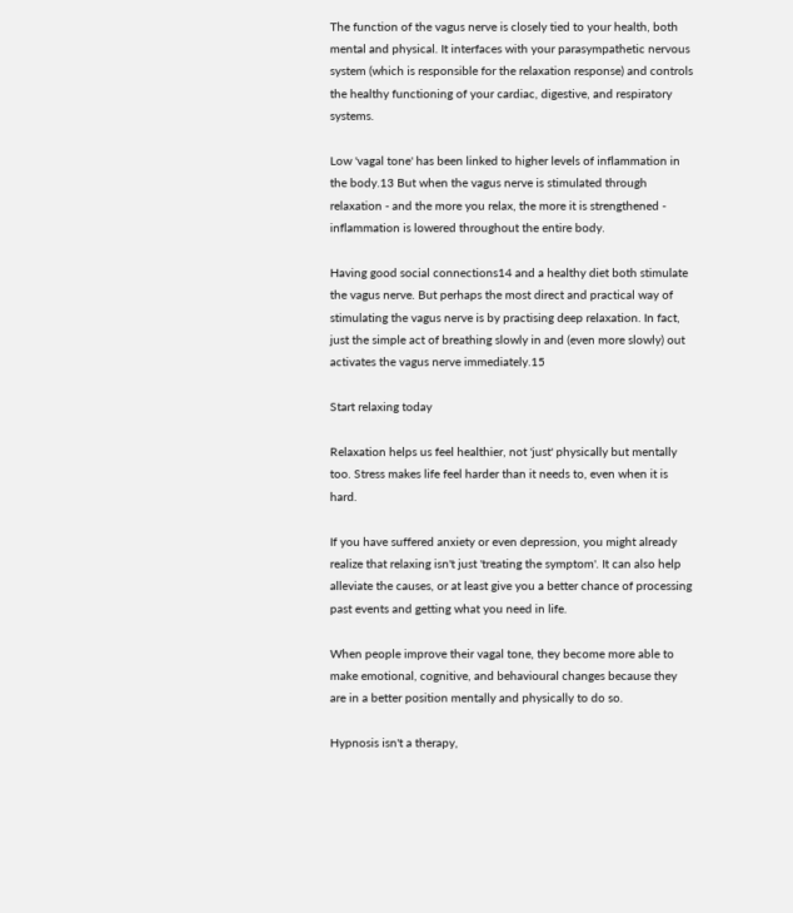The function of the vagus nerve is closely tied to your health, both mental and physical. It interfaces with your parasympathetic nervous system (which is responsible for the relaxation response) and controls the healthy functioning of your cardiac, digestive, and respiratory systems.

Low 'vagal tone' has been linked to higher levels of inflammation in the body.13 But when the vagus nerve is stimulated through relaxation - and the more you relax, the more it is strengthened - inflammation is lowered throughout the entire body.

Having good social connections14 and a healthy diet both stimulate the vagus nerve. But perhaps the most direct and practical way of stimulating the vagus nerve is by practising deep relaxation. In fact, just the simple act of breathing slowly in and (even more slowly) out activates the vagus nerve immediately.15

Start relaxing today

Relaxation helps us feel healthier, not 'just' physically but mentally too. Stress makes life feel harder than it needs to, even when it is hard.

If you have suffered anxiety or even depression, you might already realize that relaxing isn't just 'treating the symptom'. It can also help alleviate the causes, or at least give you a better chance of processing past events and getting what you need in life.

When people improve their vagal tone, they become more able to make emotional, cognitive, and behavioural changes because they are in a better position mentally and physically to do so.

Hypnosis isn't a therapy,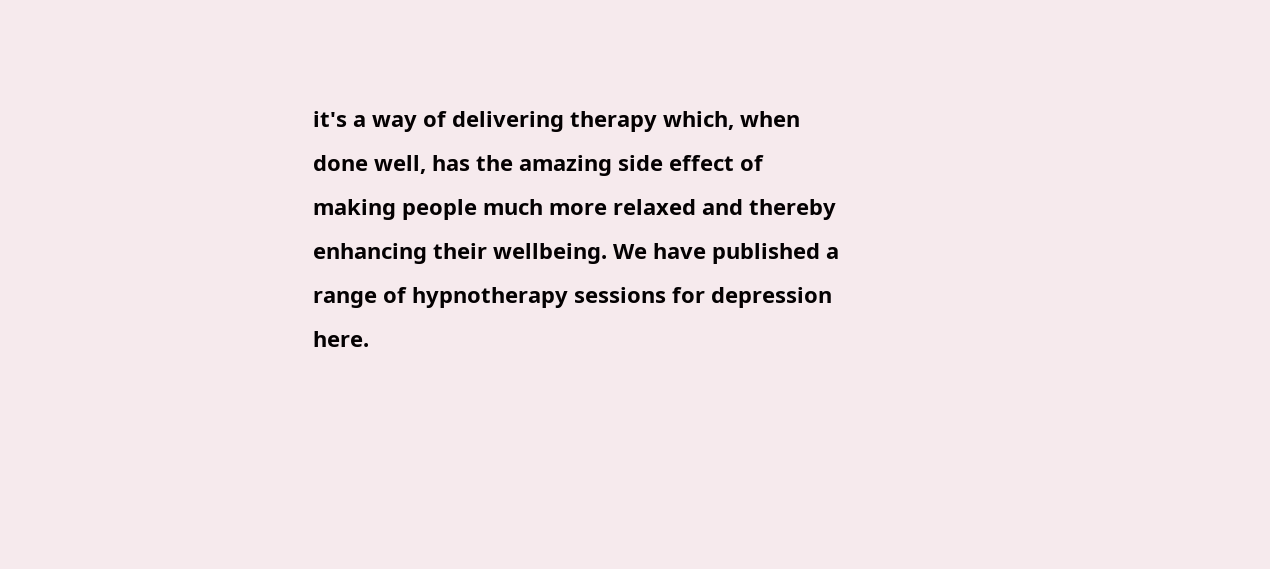it's a way of delivering therapy which, when done well, has the amazing side effect of making people much more relaxed and thereby enhancing their wellbeing. We have published a range of hypnotherapy sessions for depression here.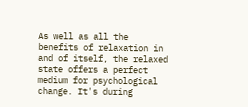As well as all the benefits of relaxation in and of itself, the relaxed state offers a perfect medium for psychological change. It's during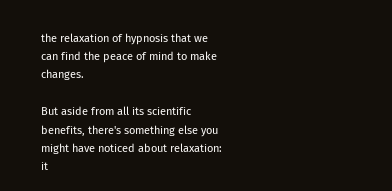the relaxation of hypnosis that we can find the peace of mind to make changes.

But aside from all its scientific benefits, there's something else you might have noticed about relaxation: it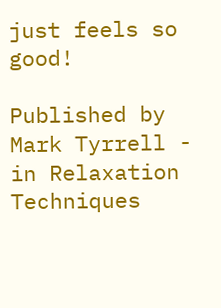just feels so good!

Published by Mark Tyrrell - in Relaxation Techniques